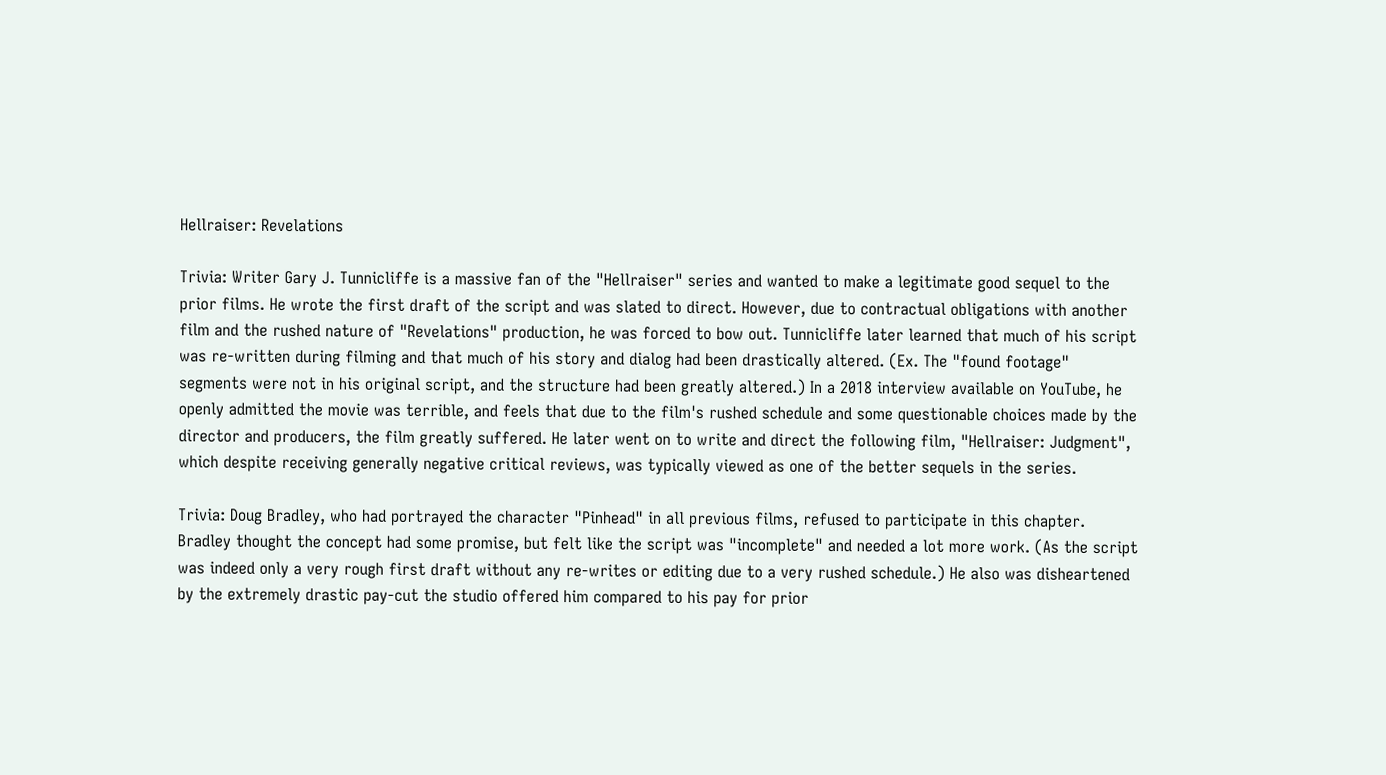Hellraiser: Revelations

Trivia: Writer Gary J. Tunnicliffe is a massive fan of the "Hellraiser" series and wanted to make a legitimate good sequel to the prior films. He wrote the first draft of the script and was slated to direct. However, due to contractual obligations with another film and the rushed nature of "Revelations" production, he was forced to bow out. Tunnicliffe later learned that much of his script was re-written during filming and that much of his story and dialog had been drastically altered. (Ex. The "found footage" segments were not in his original script, and the structure had been greatly altered.) In a 2018 interview available on YouTube, he openly admitted the movie was terrible, and feels that due to the film's rushed schedule and some questionable choices made by the director and producers, the film greatly suffered. He later went on to write and direct the following film, "Hellraiser: Judgment", which despite receiving generally negative critical reviews, was typically viewed as one of the better sequels in the series.

Trivia: Doug Bradley, who had portrayed the character "Pinhead" in all previous films, refused to participate in this chapter. Bradley thought the concept had some promise, but felt like the script was "incomplete" and needed a lot more work. (As the script was indeed only a very rough first draft without any re-writes or editing due to a very rushed schedule.) He also was disheartened by the extremely drastic pay-cut the studio offered him compared to his pay for prior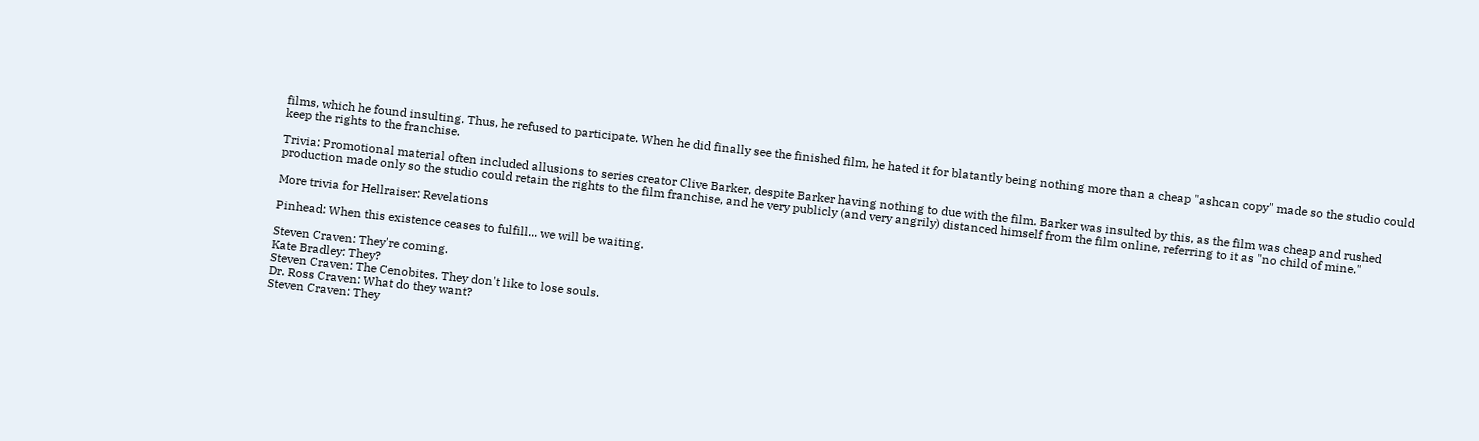films, which he found insulting. Thus, he refused to participate. When he did finally see the finished film, he hated it for blatantly being nothing more than a cheap "ashcan copy" made so the studio could keep the rights to the franchise.

Trivia: Promotional material often included allusions to series creator Clive Barker, despite Barker having nothing to due with the film. Barker was insulted by this, as the film was cheap and rushed production made only so the studio could retain the rights to the film franchise, and he very publicly (and very angrily) distanced himself from the film online, referring to it as "no child of mine."

More trivia for Hellraiser: Revelations

Pinhead: When this existence ceases to fulfill... we will be waiting.

Steven Craven: They're coming.
Kate Bradley: They?
Steven Craven: The Cenobites. They don't like to lose souls.
Dr. Ross Craven: What do they want?
Steven Craven: They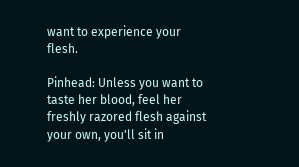want to experience your flesh.

Pinhead: Unless you want to taste her blood, feel her freshly razored flesh against your own, you'll sit in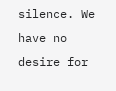silence. We have no desire for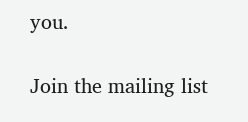you.

Join the mailing list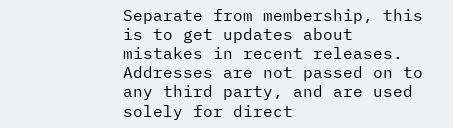Separate from membership, this is to get updates about mistakes in recent releases. Addresses are not passed on to any third party, and are used solely for direct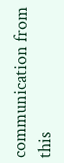communication from this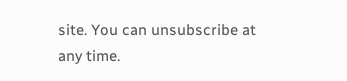site. You can unsubscribe at any time.